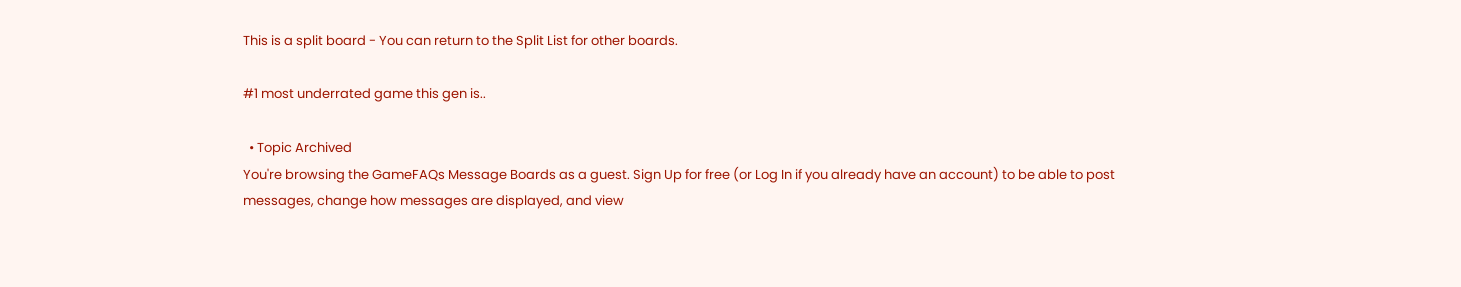This is a split board - You can return to the Split List for other boards.

#1 most underrated game this gen is..

  • Topic Archived
You're browsing the GameFAQs Message Boards as a guest. Sign Up for free (or Log In if you already have an account) to be able to post messages, change how messages are displayed, and view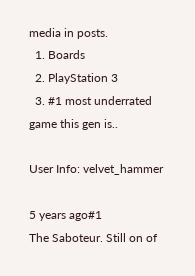media in posts.
  1. Boards
  2. PlayStation 3
  3. #1 most underrated game this gen is..

User Info: velvet_hammer

5 years ago#1
The Saboteur. Still on of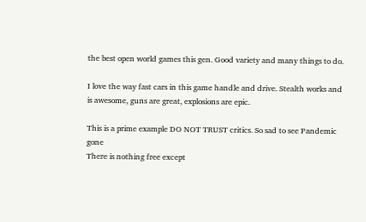the best open world games this gen. Good variety and many things to do.

I love the way fast cars in this game handle and drive. Stealth works and is awesome, guns are great, explosions are epic.

This is a prime example DO NOT TRUST critics. So sad to see Pandemic gone
There is nothing free except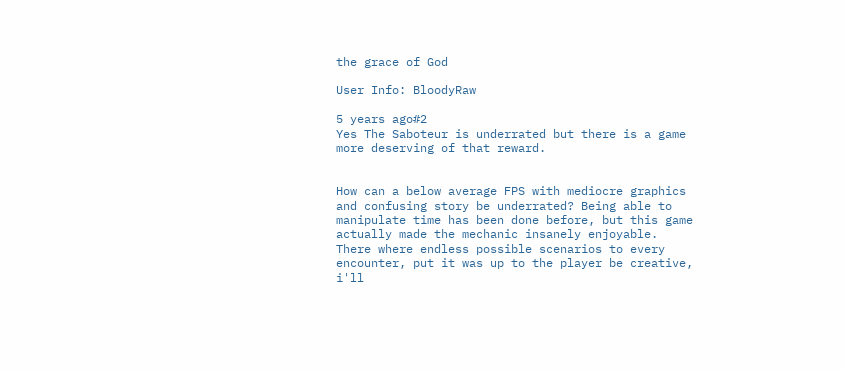the grace of God

User Info: BloodyRaw

5 years ago#2
Yes The Saboteur is underrated but there is a game more deserving of that reward.


How can a below average FPS with mediocre graphics and confusing story be underrated? Being able to manipulate time has been done before, but this game actually made the mechanic insanely enjoyable. There where endless possible scenarios to every encounter, put it was up to the player be creative, i'll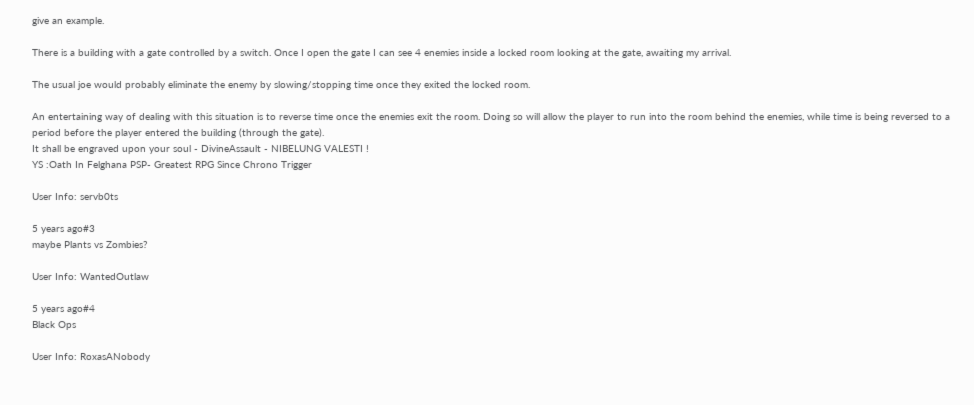give an example.

There is a building with a gate controlled by a switch. Once I open the gate I can see 4 enemies inside a locked room looking at the gate, awaiting my arrival.

The usual joe would probably eliminate the enemy by slowing/stopping time once they exited the locked room.

An entertaining way of dealing with this situation is to reverse time once the enemies exit the room. Doing so will allow the player to run into the room behind the enemies, while time is being reversed to a period before the player entered the building (through the gate).
It shall be engraved upon your soul - DivineAssault - NIBELUNG VALESTI !
YS :Oath In Felghana PSP- Greatest RPG Since Chrono Trigger

User Info: servb0ts

5 years ago#3
maybe Plants vs Zombies?

User Info: WantedOutlaw

5 years ago#4
Black Ops

User Info: RoxasANobody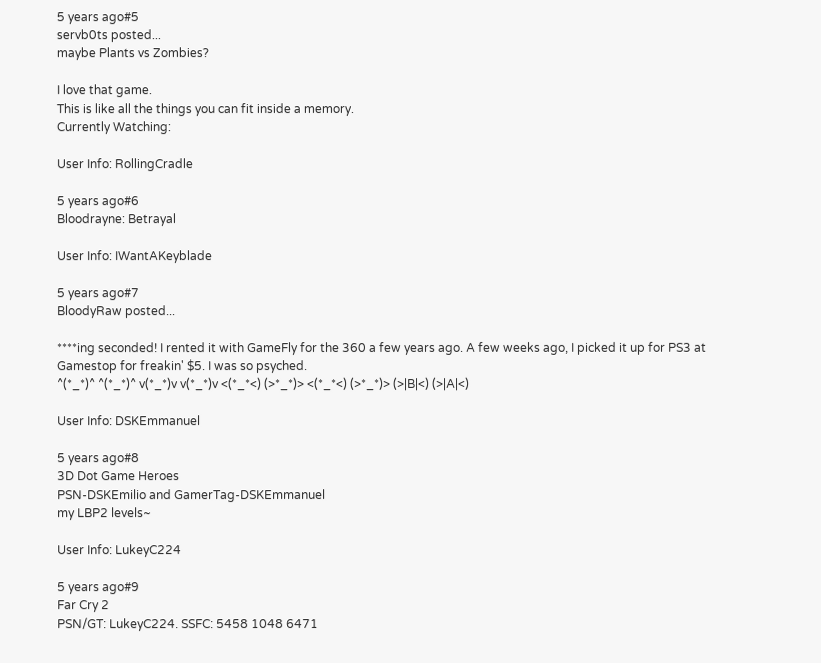5 years ago#5
servb0ts posted...
maybe Plants vs Zombies?

I love that game.
This is like all the things you can fit inside a memory.
Currently Watching:

User Info: RollingCradle

5 years ago#6
Bloodrayne: Betrayal

User Info: IWantAKeyblade

5 years ago#7
BloodyRaw posted...

****ing seconded! I rented it with GameFly for the 360 a few years ago. A few weeks ago, I picked it up for PS3 at Gamestop for freakin' $5. I was so psyched.
^(*_*)^ ^(*_*)^ v(*_*)v v(*_*)v <(*_*<) (>*_*)> <(*_*<) (>*_*)> (>|B|<) (>|A|<)

User Info: DSKEmmanuel

5 years ago#8
3D Dot Game Heroes
PSN-DSKEmilio and GamerTag-DSKEmmanuel
my LBP2 levels~

User Info: LukeyC224

5 years ago#9
Far Cry 2
PSN/GT: LukeyC224. SSFC: 5458 1048 6471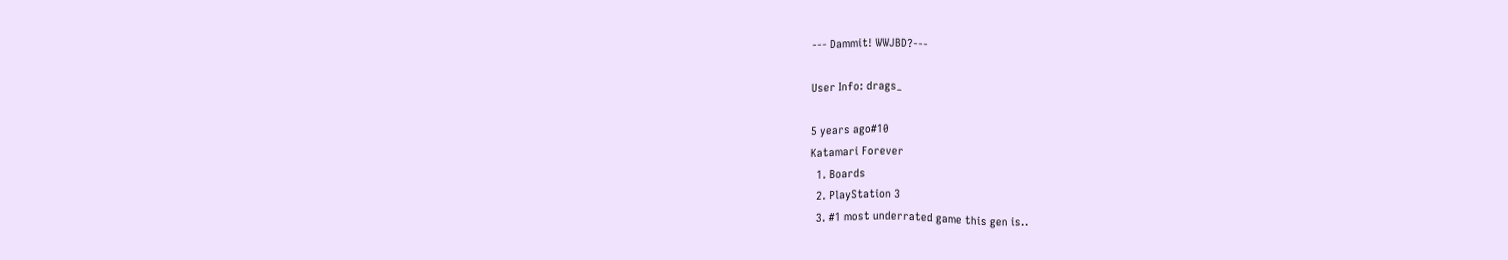--- Dammit! WWJBD?---

User Info: drags_

5 years ago#10
Katamari Forever
  1. Boards
  2. PlayStation 3
  3. #1 most underrated game this gen is..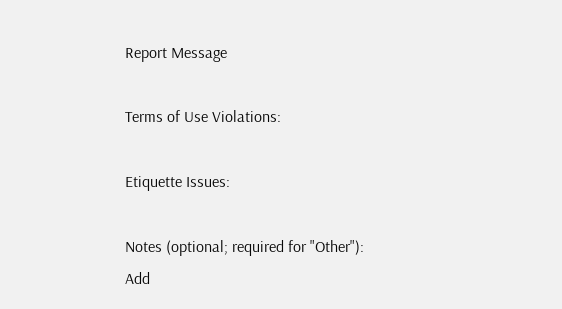Report Message

Terms of Use Violations:

Etiquette Issues:

Notes (optional; required for "Other"):
Add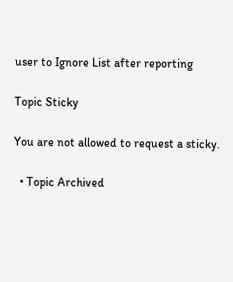user to Ignore List after reporting

Topic Sticky

You are not allowed to request a sticky.

  • Topic Archived